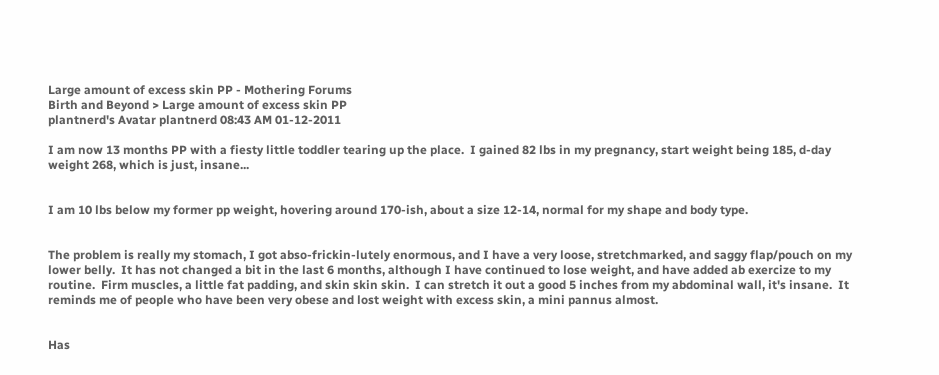Large amount of excess skin PP - Mothering Forums
Birth and Beyond > Large amount of excess skin PP
plantnerd's Avatar plantnerd 08:43 AM 01-12-2011

I am now 13 months PP with a fiesty little toddler tearing up the place.  I gained 82 lbs in my pregnancy, start weight being 185, d-day weight 268, which is just, insane...


I am 10 lbs below my former pp weight, hovering around 170-ish, about a size 12-14, normal for my shape and body type.


The problem is really my stomach, I got abso-frickin-lutely enormous, and I have a very loose, stretchmarked, and saggy flap/pouch on my lower belly.  It has not changed a bit in the last 6 months, although I have continued to lose weight, and have added ab exercize to my routine.  Firm muscles, a little fat padding, and skin skin skin.  I can stretch it out a good 5 inches from my abdominal wall, it's insane.  It reminds me of people who have been very obese and lost weight with excess skin, a mini pannus almost.


Has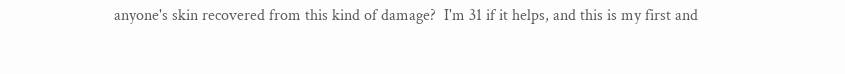anyone's skin recovered from this kind of damage?  I'm 31 if it helps, and this is my first and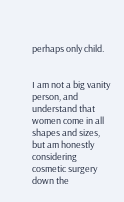perhaps only child.


I am not a big vanity person, and understand that women come in all shapes and sizes, but am honestly considering cosmetic surgery down the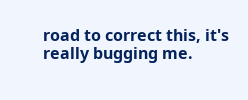road to correct this, it's really bugging me.